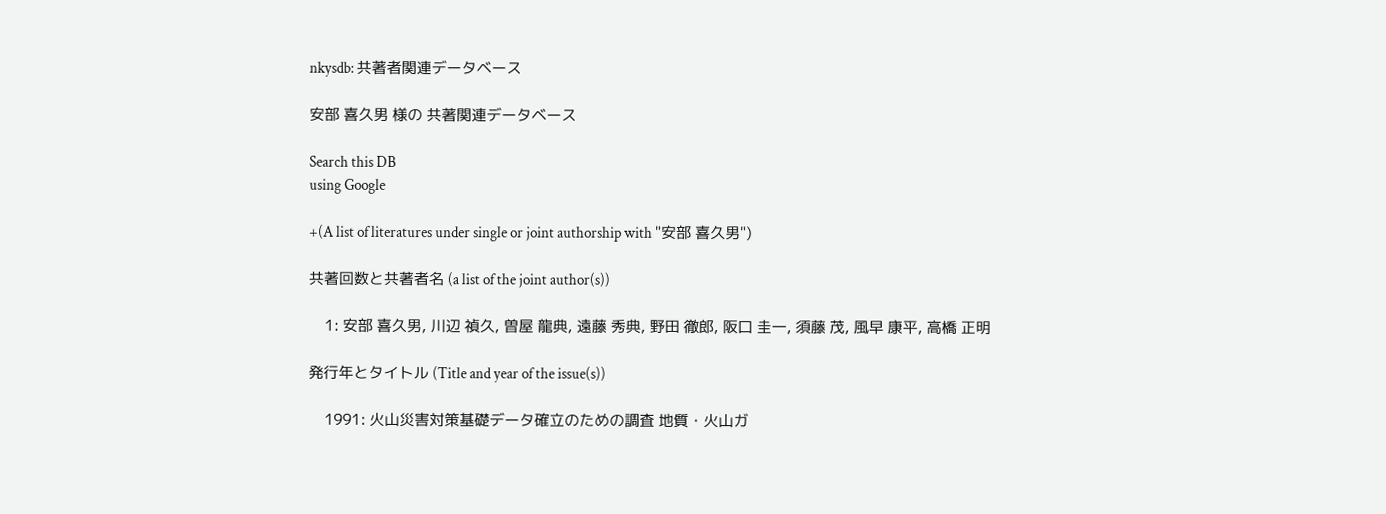nkysdb: 共著者関連データベース

安部 喜久男 様の 共著関連データベース

Search this DB
using Google

+(A list of literatures under single or joint authorship with "安部 喜久男")

共著回数と共著者名 (a list of the joint author(s))

    1: 安部 喜久男, 川辺 禎久, 曽屋 龍典, 遠藤 秀典, 野田 徹郎, 阪口 圭一, 須藤 茂, 風早 康平, 高橋 正明

発行年とタイトル (Title and year of the issue(s))

    1991: 火山災害対策基礎データ確立のための調査 地質・火山ガ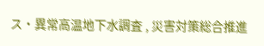ス・異常高温地下水調査 , 災害対策総合推進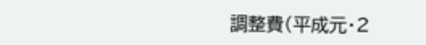調整費(平成元・2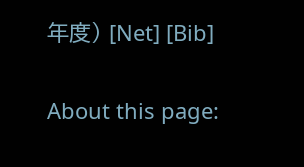年度) [Net] [Bib]

About this page: